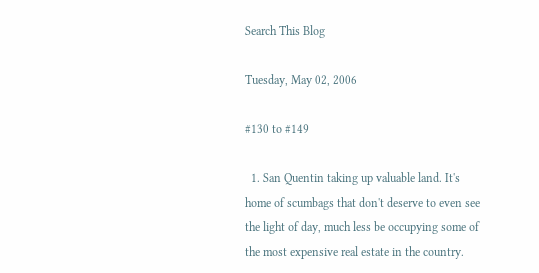Search This Blog

Tuesday, May 02, 2006

#130 to #149

  1. San Quentin taking up valuable land. It's home of scumbags that don't deserve to even see the light of day, much less be occupying some of the most expensive real estate in the country.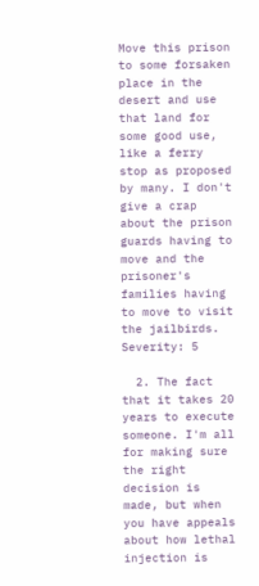Move this prison to some forsaken place in the desert and use that land for some good use, like a ferry stop as proposed by many. I don't give a crap about the prison guards having to move and the prisoner's families having to move to visit the jailbirds. Severity: 5

  2. The fact that it takes 20 years to execute someone. I'm all for making sure the right decision is made, but when you have appeals about how lethal injection is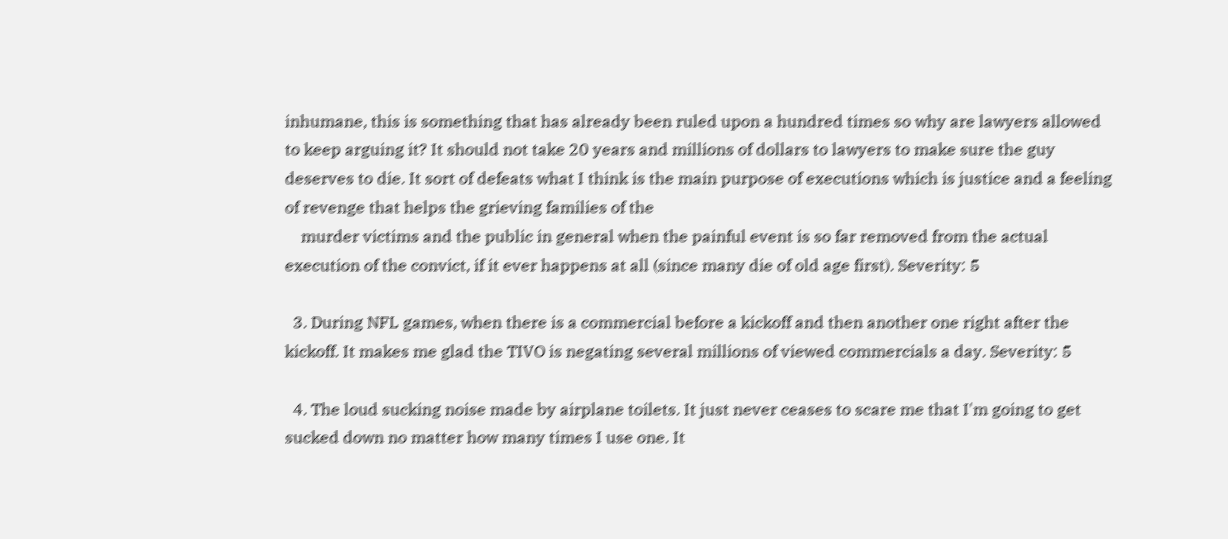inhumane, this is something that has already been ruled upon a hundred times so why are lawyers allowed to keep arguing it? It should not take 20 years and millions of dollars to lawyers to make sure the guy deserves to die. It sort of defeats what I think is the main purpose of executions which is justice and a feeling of revenge that helps the grieving families of the
    murder victims and the public in general when the painful event is so far removed from the actual execution of the convict, if it ever happens at all (since many die of old age first). Severity: 5

  3. During NFL games, when there is a commercial before a kickoff and then another one right after the kickoff. It makes me glad the TIVO is negating several millions of viewed commercials a day. Severity: 5

  4. The loud sucking noise made by airplane toilets. It just never ceases to scare me that I'm going to get sucked down no matter how many times I use one. It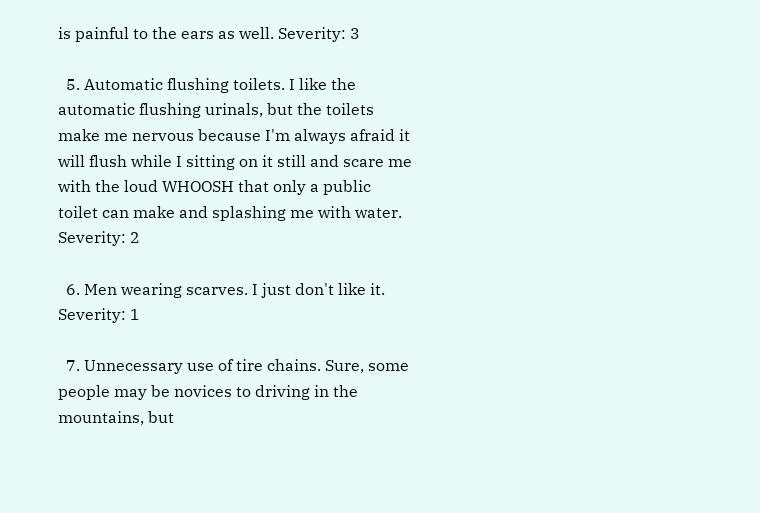is painful to the ears as well. Severity: 3

  5. Automatic flushing toilets. I like the automatic flushing urinals, but the toilets make me nervous because I'm always afraid it will flush while I sitting on it still and scare me with the loud WHOOSH that only a public toilet can make and splashing me with water. Severity: 2

  6. Men wearing scarves. I just don't like it. Severity: 1

  7. Unnecessary use of tire chains. Sure, some people may be novices to driving in the mountains, but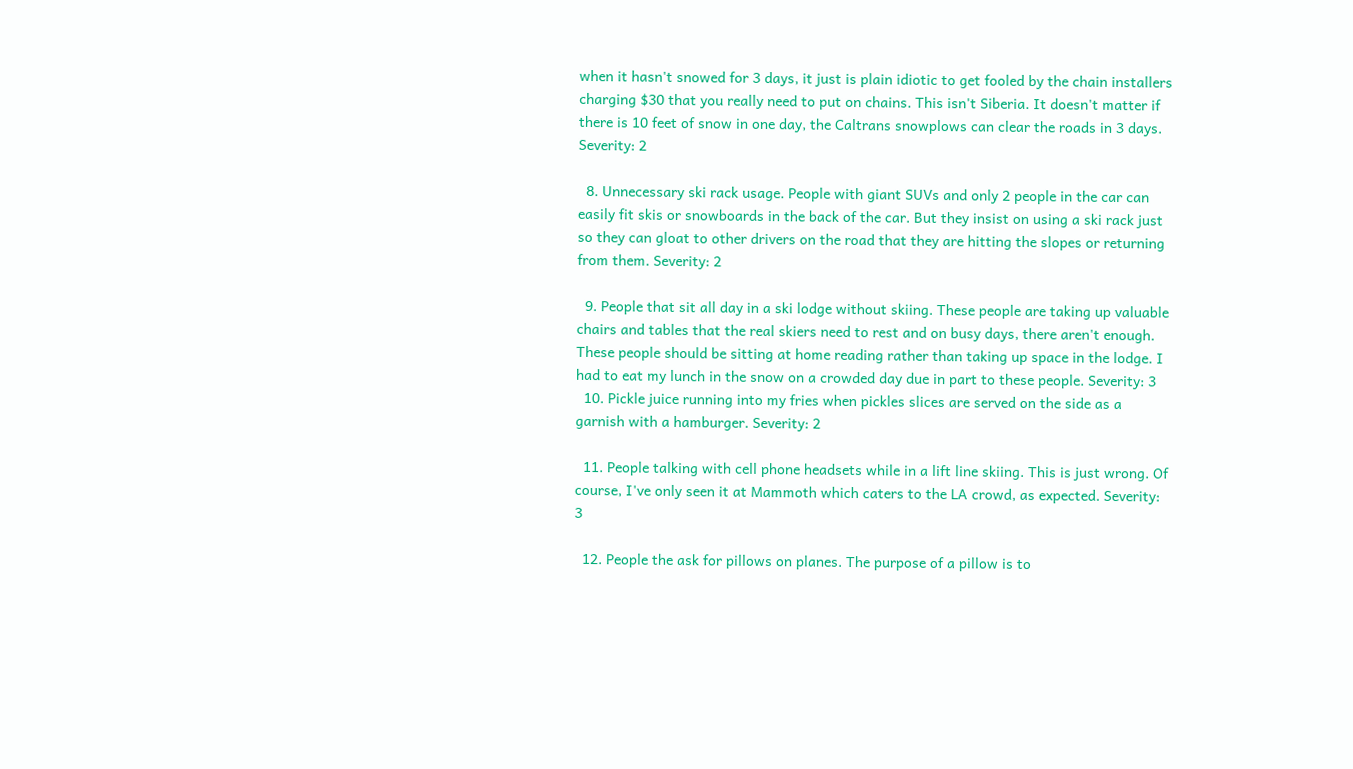when it hasn't snowed for 3 days, it just is plain idiotic to get fooled by the chain installers charging $30 that you really need to put on chains. This isn't Siberia. It doesn't matter if there is 10 feet of snow in one day, the Caltrans snowplows can clear the roads in 3 days. Severity: 2

  8. Unnecessary ski rack usage. People with giant SUVs and only 2 people in the car can easily fit skis or snowboards in the back of the car. But they insist on using a ski rack just so they can gloat to other drivers on the road that they are hitting the slopes or returning from them. Severity: 2

  9. People that sit all day in a ski lodge without skiing. These people are taking up valuable chairs and tables that the real skiers need to rest and on busy days, there aren't enough. These people should be sitting at home reading rather than taking up space in the lodge. I had to eat my lunch in the snow on a crowded day due in part to these people. Severity: 3
  10. Pickle juice running into my fries when pickles slices are served on the side as a garnish with a hamburger. Severity: 2

  11. People talking with cell phone headsets while in a lift line skiing. This is just wrong. Of course, I've only seen it at Mammoth which caters to the LA crowd, as expected. Severity: 3

  12. People the ask for pillows on planes. The purpose of a pillow is to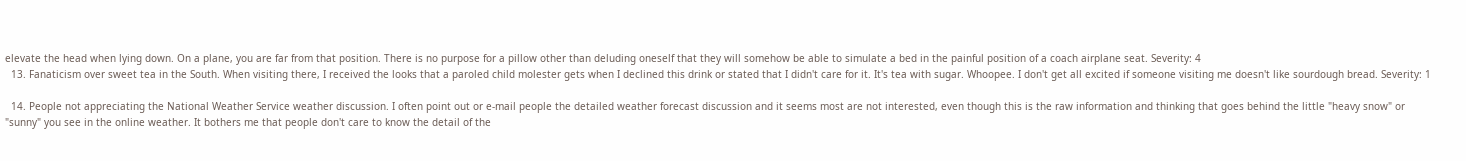elevate the head when lying down. On a plane, you are far from that position. There is no purpose for a pillow other than deluding oneself that they will somehow be able to simulate a bed in the painful position of a coach airplane seat. Severity: 4
  13. Fanaticism over sweet tea in the South. When visiting there, I received the looks that a paroled child molester gets when I declined this drink or stated that I didn't care for it. It's tea with sugar. Whoopee. I don't get all excited if someone visiting me doesn't like sourdough bread. Severity: 1

  14. People not appreciating the National Weather Service weather discussion. I often point out or e-mail people the detailed weather forecast discussion and it seems most are not interested, even though this is the raw information and thinking that goes behind the little "heavy snow" or "sunny" you see in the online weather. It bothers me that people don't care to know the detail of the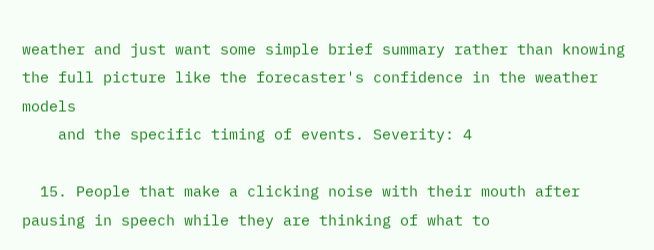weather and just want some simple brief summary rather than knowing the full picture like the forecaster's confidence in the weather models
    and the specific timing of events. Severity: 4

  15. People that make a clicking noise with their mouth after pausing in speech while they are thinking of what to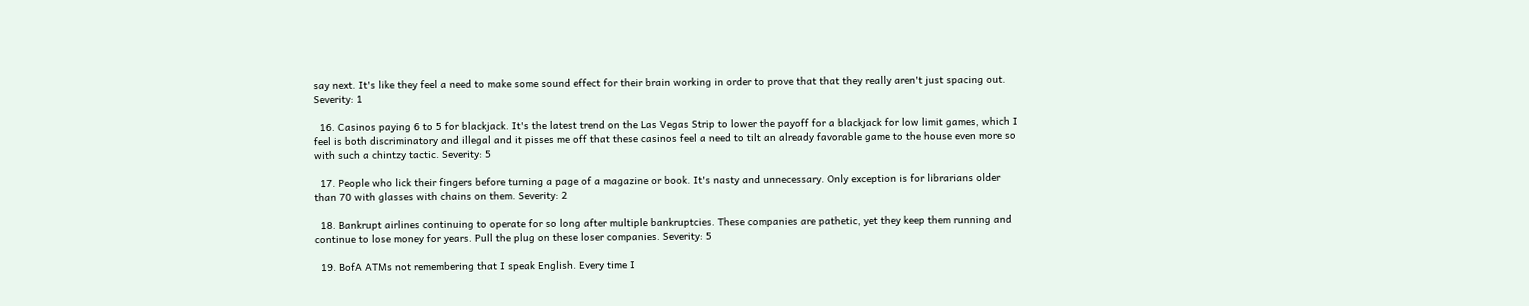say next. It's like they feel a need to make some sound effect for their brain working in order to prove that that they really aren't just spacing out. Severity: 1

  16. Casinos paying 6 to 5 for blackjack. It's the latest trend on the Las Vegas Strip to lower the payoff for a blackjack for low limit games, which I feel is both discriminatory and illegal and it pisses me off that these casinos feel a need to tilt an already favorable game to the house even more so with such a chintzy tactic. Severity: 5

  17. People who lick their fingers before turning a page of a magazine or book. It's nasty and unnecessary. Only exception is for librarians older than 70 with glasses with chains on them. Severity: 2

  18. Bankrupt airlines continuing to operate for so long after multiple bankruptcies. These companies are pathetic, yet they keep them running and continue to lose money for years. Pull the plug on these loser companies. Severity: 5

  19. BofA ATMs not remembering that I speak English. Every time I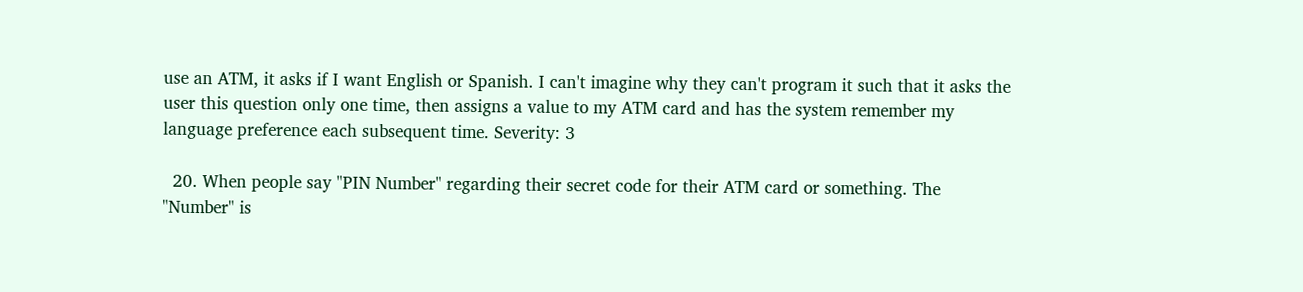use an ATM, it asks if I want English or Spanish. I can't imagine why they can't program it such that it asks the user this question only one time, then assigns a value to my ATM card and has the system remember my language preference each subsequent time. Severity: 3

  20. When people say "PIN Number" regarding their secret code for their ATM card or something. The "Number" is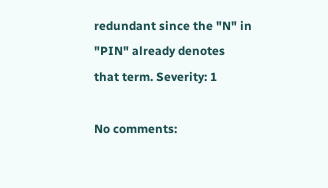redundant since the "N" in "PIN" already denotes that term. Severity: 1

No comments: